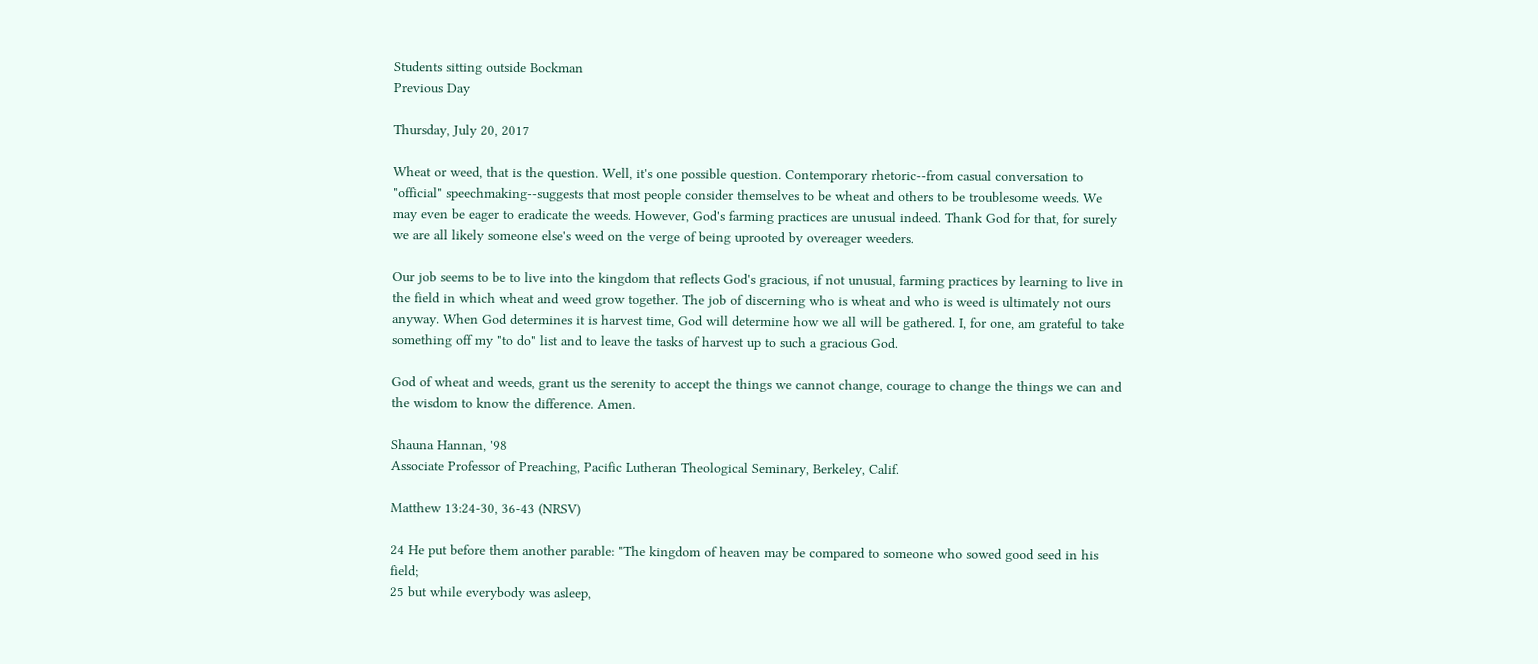Students sitting outside Bockman
Previous Day

Thursday, July 20, 2017

Wheat or weed, that is the question. Well, it's one possible question. Contemporary rhetoric--from casual conversation to "official" speechmaking--suggests that most people consider themselves to be wheat and others to be troublesome weeds. We may even be eager to eradicate the weeds. However, God's farming practices are unusual indeed. Thank God for that, for surely we are all likely someone else's weed on the verge of being uprooted by overeager weeders.

Our job seems to be to live into the kingdom that reflects God's gracious, if not unusual, farming practices by learning to live in the field in which wheat and weed grow together. The job of discerning who is wheat and who is weed is ultimately not ours anyway. When God determines it is harvest time, God will determine how we all will be gathered. I, for one, am grateful to take something off my "to do" list and to leave the tasks of harvest up to such a gracious God.

God of wheat and weeds, grant us the serenity to accept the things we cannot change, courage to change the things we can and the wisdom to know the difference. Amen.

Shauna Hannan, '98
Associate Professor of Preaching, Pacific Lutheran Theological Seminary, Berkeley, Calif.

Matthew 13:24-30, 36-43 (NRSV)

24 He put before them another parable: "The kingdom of heaven may be compared to someone who sowed good seed in his field;
25 but while everybody was asleep,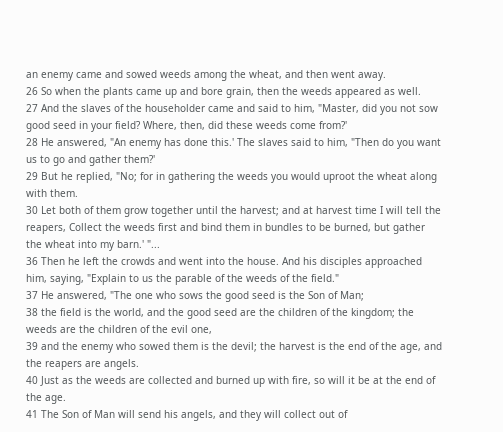an enemy came and sowed weeds among the wheat, and then went away.
26 So when the plants came up and bore grain, then the weeds appeared as well.
27 And the slaves of the householder came and said to him, "Master, did you not sow good seed in your field? Where, then, did these weeds come from?'
28 He answered, "An enemy has done this.' The slaves said to him, "Then do you want us to go and gather them?'
29 But he replied, "No; for in gathering the weeds you would uproot the wheat along with them.
30 Let both of them grow together until the harvest; and at harvest time I will tell the reapers, Collect the weeds first and bind them in bundles to be burned, but gather the wheat into my barn.' "...
36 Then he left the crowds and went into the house. And his disciples approached him, saying, "Explain to us the parable of the weeds of the field."
37 He answered, "The one who sows the good seed is the Son of Man;
38 the field is the world, and the good seed are the children of the kingdom; the weeds are the children of the evil one,
39 and the enemy who sowed them is the devil; the harvest is the end of the age, and the reapers are angels.
40 Just as the weeds are collected and burned up with fire, so will it be at the end of the age.
41 The Son of Man will send his angels, and they will collect out of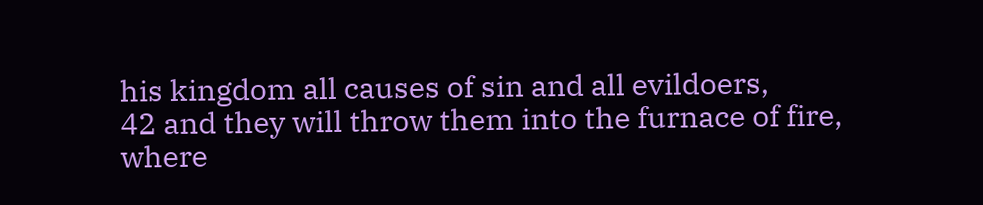his kingdom all causes of sin and all evildoers,
42 and they will throw them into the furnace of fire, where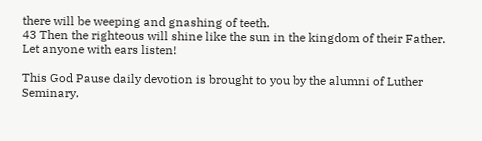there will be weeping and gnashing of teeth.
43 Then the righteous will shine like the sun in the kingdom of their Father. Let anyone with ears listen!

This God Pause daily devotion is brought to you by the alumni of Luther Seminary.